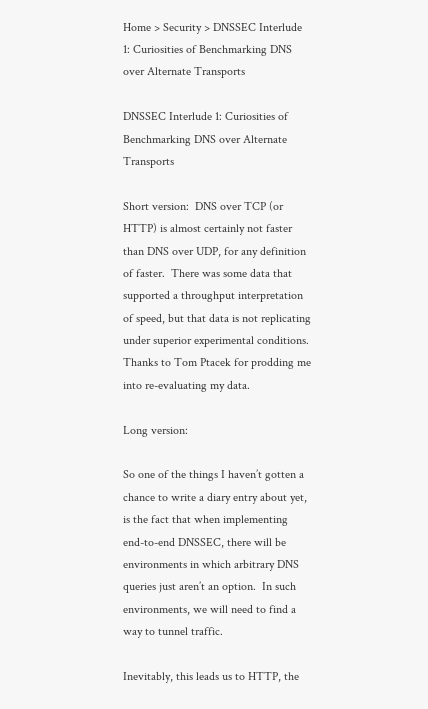Home > Security > DNSSEC Interlude 1: Curiosities of Benchmarking DNS over Alternate Transports

DNSSEC Interlude 1: Curiosities of Benchmarking DNS over Alternate Transports

Short version:  DNS over TCP (or HTTP) is almost certainly not faster than DNS over UDP, for any definition of faster.  There was some data that supported a throughput interpretation of speed, but that data is not replicating under superior experimental conditions.  Thanks to Tom Ptacek for prodding me into re-evaluating my data.

Long version:

So one of the things I haven’t gotten a chance to write a diary entry about yet, is the fact that when implementing end-to-end DNSSEC, there will be environments in which arbitrary DNS queries just aren’t an option.  In such environments, we will need to find a way to tunnel traffic.

Inevitably, this leads us to HTTP, the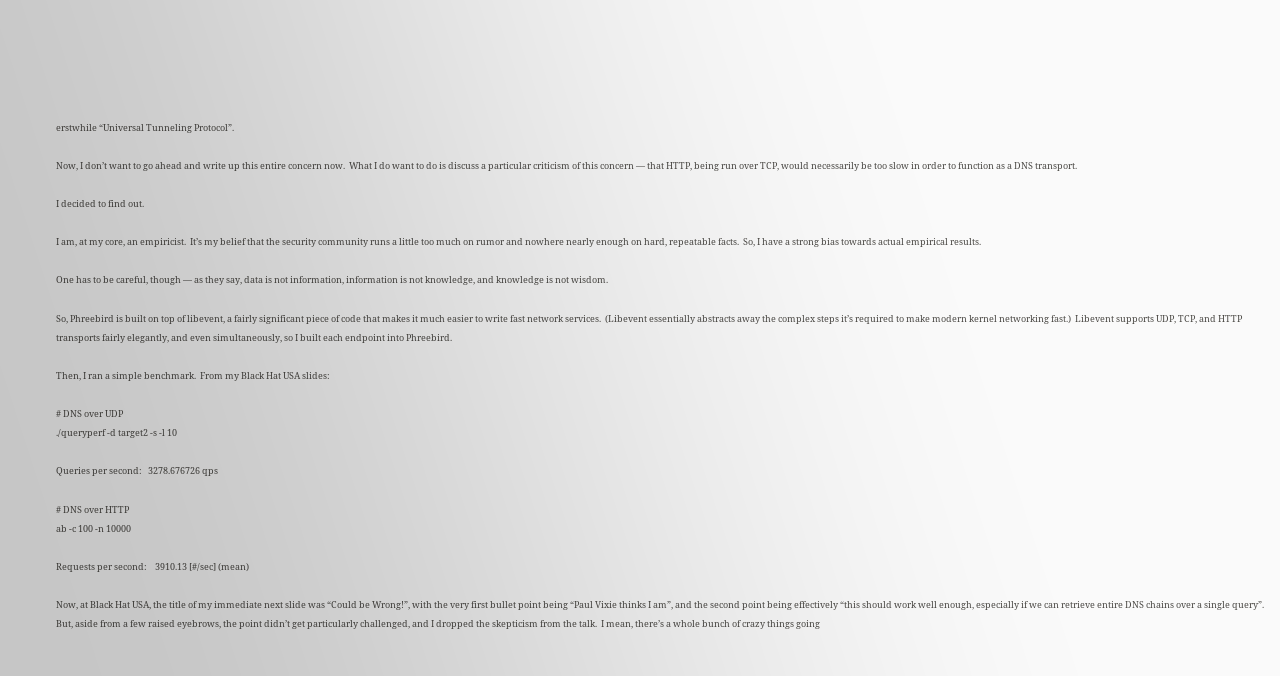erstwhile “Universal Tunneling Protocol”.

Now, I don’t want to go ahead and write up this entire concern now.  What I do want to do is discuss a particular criticism of this concern — that HTTP, being run over TCP, would necessarily be too slow in order to function as a DNS transport.

I decided to find out.

I am, at my core, an empiricist.  It’s my belief that the security community runs a little too much on rumor and nowhere nearly enough on hard, repeatable facts.  So, I have a strong bias towards actual empirical results.

One has to be careful, though — as they say, data is not information, information is not knowledge, and knowledge is not wisdom.

So, Phreebird is built on top of libevent, a fairly significant piece of code that makes it much easier to write fast network services.  (Libevent essentially abstracts away the complex steps it’s required to make modern kernel networking fast.)  Libevent supports UDP, TCP, and HTTP transports fairly elegantly, and even simultaneously, so I built each endpoint into Phreebird.

Then, I ran a simple benchmark.  From my Black Hat USA slides:

# DNS over UDP
./queryperf -d target2 -s -l 10

Queries per second:   3278.676726 qps

# DNS over HTTP
ab -c 100 -n 10000

Requests per second:    3910.13 [#/sec] (mean)

Now, at Black Hat USA, the title of my immediate next slide was “Could be Wrong!”, with the very first bullet point being “Paul Vixie thinks I am”, and the second point being effectively “this should work well enough, especially if we can retrieve entire DNS chains over a single query”.  But, aside from a few raised eyebrows, the point didn’t get particularly challenged, and I dropped the skepticism from the talk.  I mean, there’s a whole bunch of crazy things going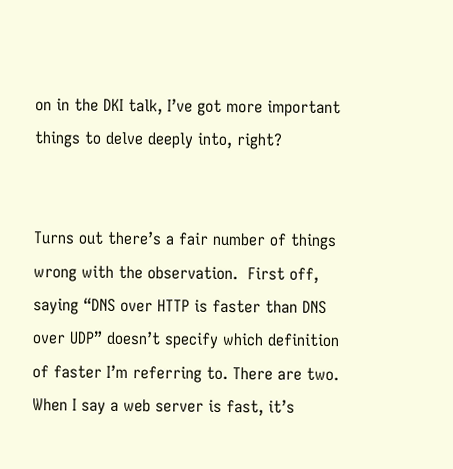on in the DKI talk, I’ve got more important things to delve deeply into, right?


Turns out there’s a fair number of things wrong with the observation.  First off, saying “DNS over HTTP is faster than DNS over UDP” doesn’t specify which definition of faster I’m referring to. There are two.  When I say a web server is fast, it’s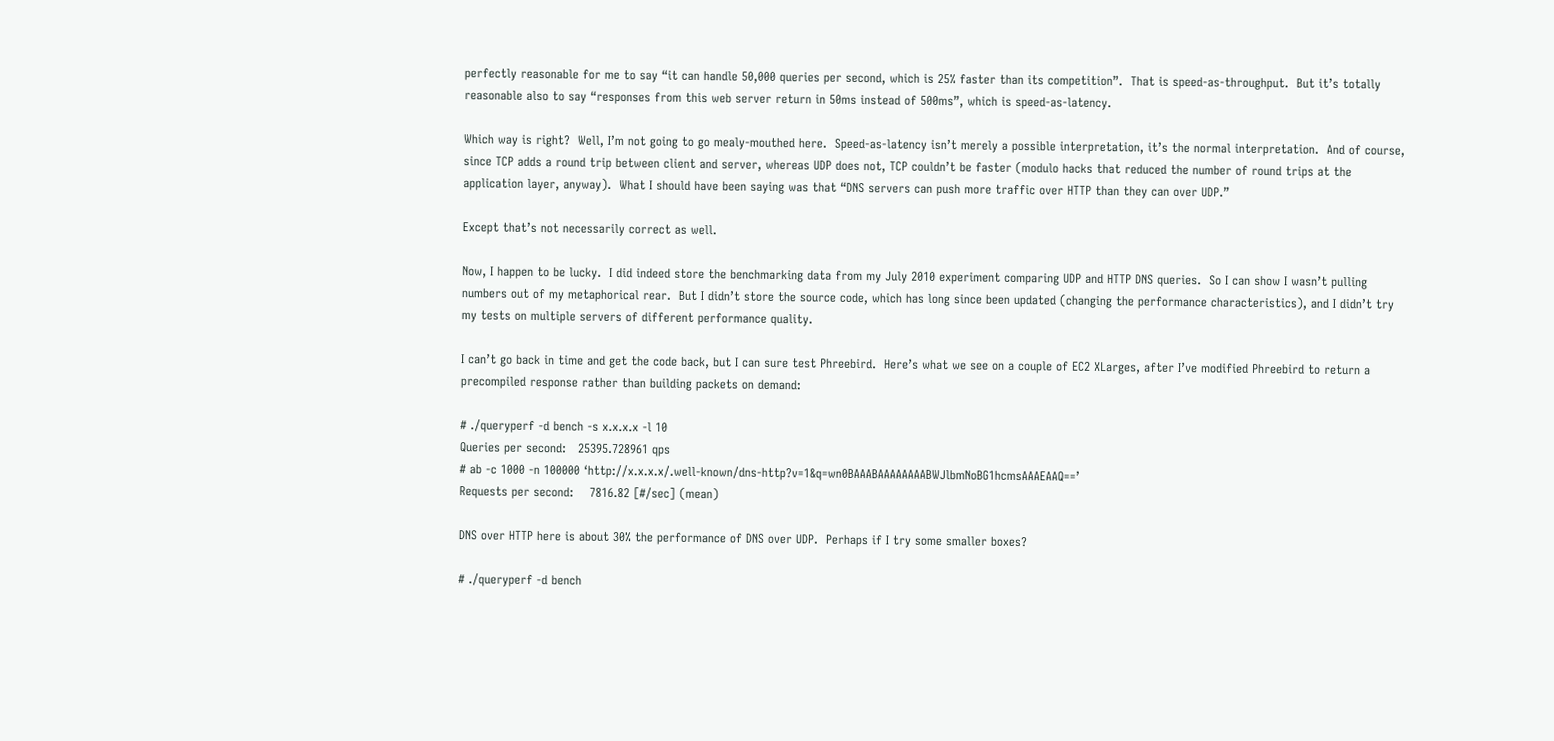perfectly reasonable for me to say “it can handle 50,000 queries per second, which is 25% faster than its competition”.  That is speed-as-throughput.  But it’s totally reasonable also to say “responses from this web server return in 50ms instead of 500ms”, which is speed-as-latency.

Which way is right?  Well, I’m not going to go mealy-mouthed here.  Speed-as-latency isn’t merely a possible interpretation, it’s the normal interpretation.  And of course, since TCP adds a round trip between client and server, whereas UDP does not, TCP couldn’t be faster (modulo hacks that reduced the number of round trips at the application layer, anyway).  What I should have been saying was that “DNS servers can push more traffic over HTTP than they can over UDP.”

Except that’s not necessarily correct as well.

Now, I happen to be lucky.  I did indeed store the benchmarking data from my July 2010 experiment comparing UDP and HTTP DNS queries.  So I can show I wasn’t pulling numbers out of my metaphorical rear.  But I didn’t store the source code, which has long since been updated (changing the performance characteristics), and I didn’t try my tests on multiple servers of different performance quality.

I can’t go back in time and get the code back, but I can sure test Phreebird.  Here’s what we see on a couple of EC2 XLarges, after I’ve modified Phreebird to return a precompiled response rather than building packets on demand:

# ./queryperf -d bench -s x.x.x.x -l 10
Queries per second:   25395.728961 qps
# ab -c 1000 -n 100000 ‘http://x.x.x.x/.well-known/dns-http?v=1&q=wn0BAAABAAAAAAAABWJlbmNoBG1hcmsAAAEAAQ==’
Requests per second:    7816.82 [#/sec] (mean)

DNS over HTTP here is about 30% the performance of DNS over UDP.  Perhaps if I try some smaller boxes?

# ./queryperf -d bench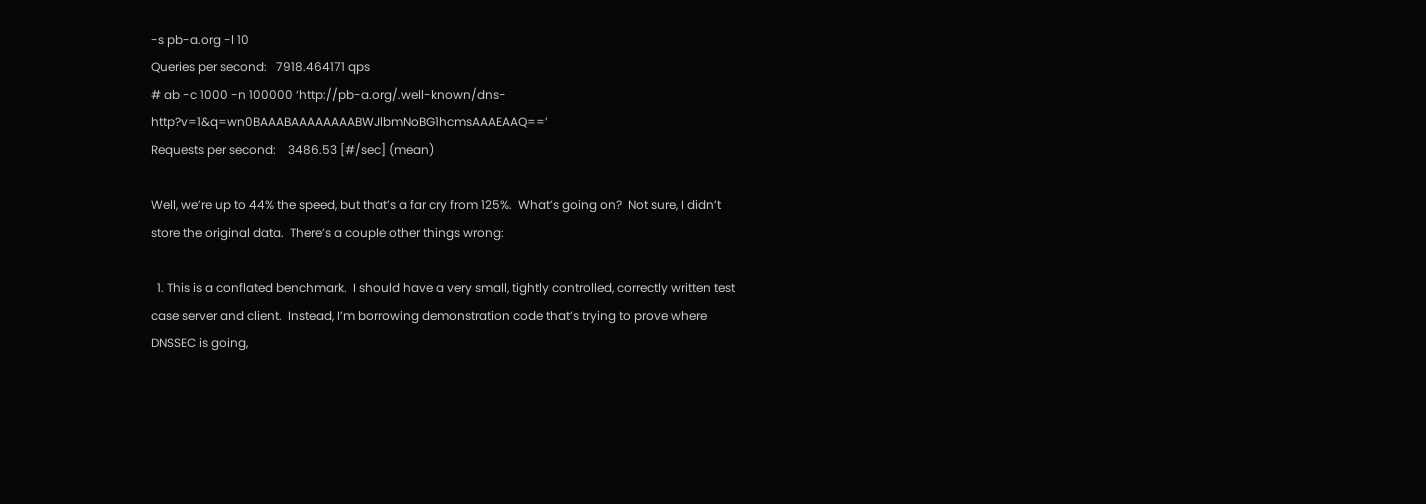-s pb-a.org -l 10
Queries per second:   7918.464171 qps
# ab -c 1000 -n 100000 ‘http://pb-a.org/.well-known/dns-http?v=1&q=wn0BAAABAAAAAAAABWJlbmNoBG1hcmsAAAEAAQ==’
Requests per second:    3486.53 [#/sec] (mean)

Well, we’re up to 44% the speed, but that’s a far cry from 125%.  What’s going on?  Not sure, I didn’t store the original data.  There’s a couple other things wrong:

  1. This is a conflated benchmark.  I should have a very small, tightly controlled, correctly written test case server and client.  Instead, I’m borrowing demonstration code that’s trying to prove where DNSSEC is going,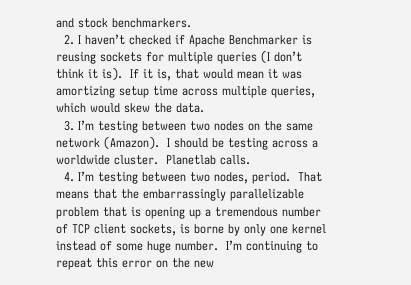and stock benchmarkers.
  2. I haven’t checked if Apache Benchmarker is reusing sockets for multiple queries (I don’t think it is).  If it is, that would mean it was amortizing setup time across multiple queries, which would skew the data.
  3. I’m testing between two nodes on the same network (Amazon).  I should be testing across a worldwide cluster.  Planetlab calls.
  4. I’m testing between two nodes, period.  That means that the embarrassingly parallelizable problem that is opening up a tremendous number of TCP client sockets, is borne by only one kernel instead of some huge number.  I’m continuing to repeat this error on the new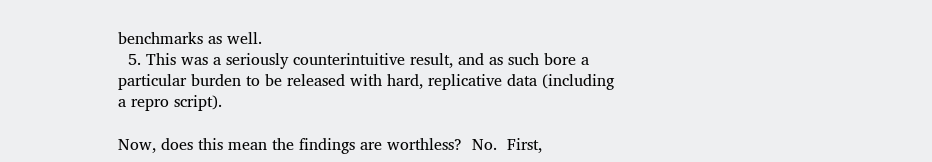benchmarks as well.
  5. This was a seriously counterintuitive result, and as such bore a particular burden to be released with hard, replicative data (including a repro script).

Now, does this mean the findings are worthless?  No.  First,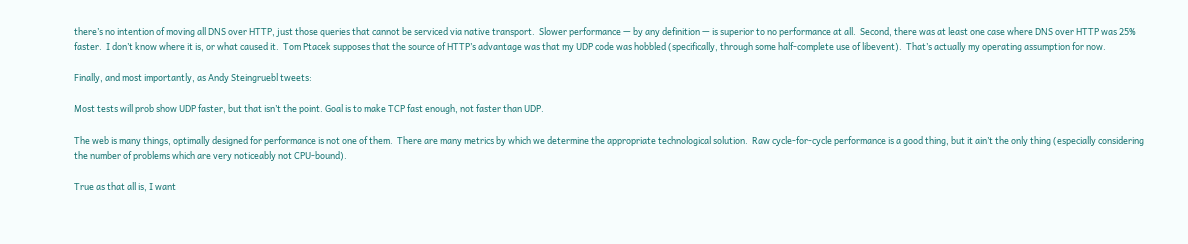there’s no intention of moving all DNS over HTTP, just those queries that cannot be serviced via native transport.  Slower performance — by any definition — is superior to no performance at all.  Second, there was at least one case where DNS over HTTP was 25% faster.  I don’t know where it is, or what caused it.  Tom Ptacek supposes that the source of HTTP’s advantage was that my UDP code was hobbled (specifically, through some half-complete use of libevent).  That’s actually my operating assumption for now.

Finally, and most importantly, as Andy Steingruebl tweets:

Most tests will prob show UDP faster, but that isn’t the point. Goal is to make TCP fast enough, not faster than UDP.

The web is many things, optimally designed for performance is not one of them.  There are many metrics by which we determine the appropriate technological solution.  Raw cycle-for-cycle performance is a good thing, but it ain’t the only thing (especially considering the number of problems which are very noticeably not CPU-bound).

True as that all is, I want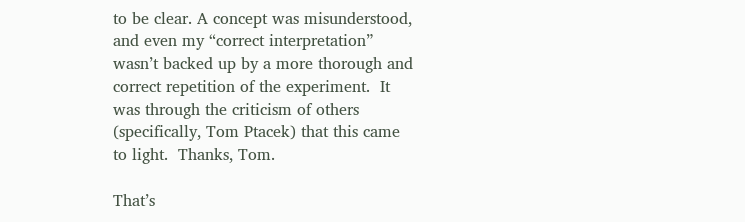to be clear. A concept was misunderstood, and even my “correct interpretation” wasn’t backed up by a more thorough and correct repetition of the experiment.  It was through the criticism of others (specifically, Tom Ptacek) that this came to light.  Thanks, Tom.

That’s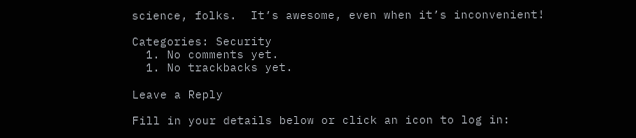science, folks.  It’s awesome, even when it’s inconvenient!

Categories: Security
  1. No comments yet.
  1. No trackbacks yet.

Leave a Reply

Fill in your details below or click an icon to log in: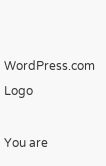WordPress.com Logo

You are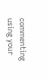commenting using your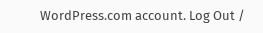WordPress.com account. Log Out /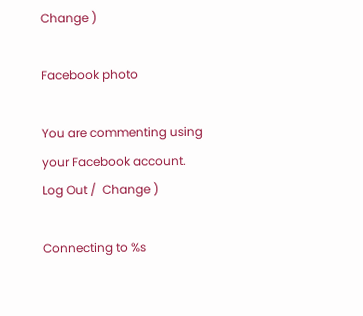Change )

Facebook photo

You are commenting using your Facebook account. Log Out /  Change )

Connecting to %s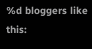%d bloggers like this: